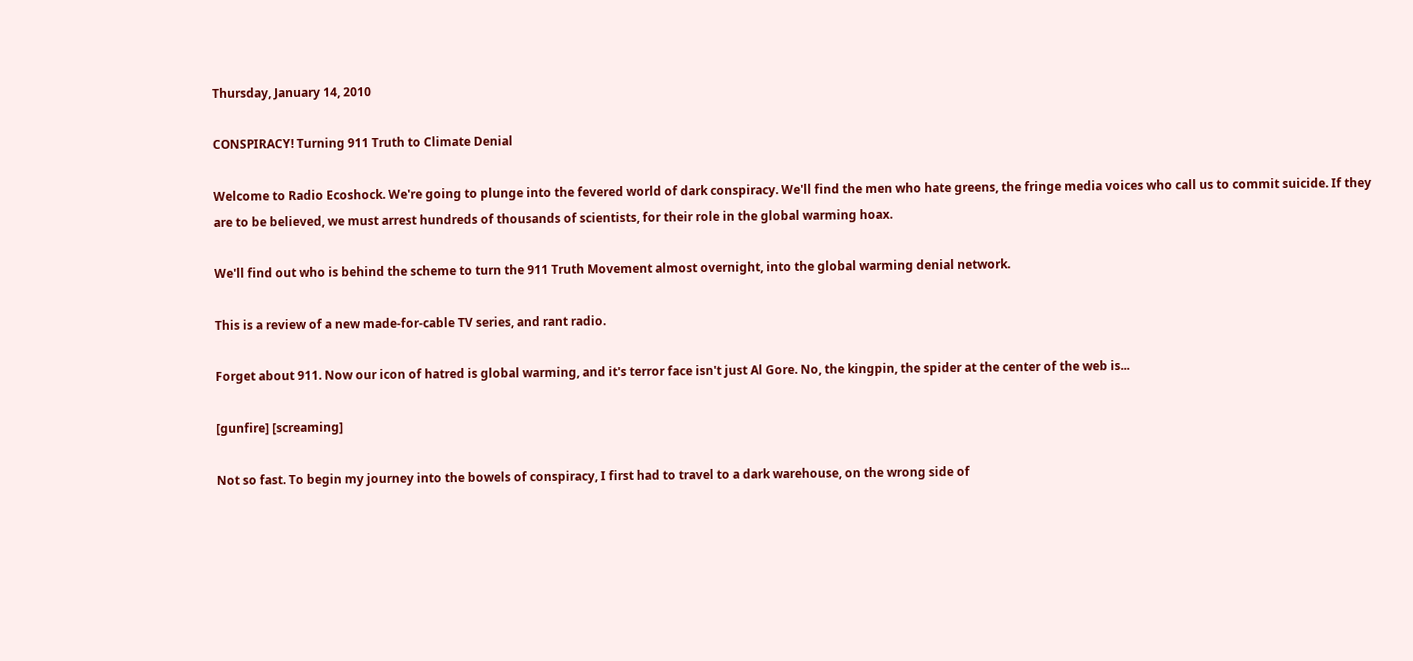Thursday, January 14, 2010

CONSPIRACY! Turning 911 Truth to Climate Denial

Welcome to Radio Ecoshock. We're going to plunge into the fevered world of dark conspiracy. We'll find the men who hate greens, the fringe media voices who call us to commit suicide. If they are to be believed, we must arrest hundreds of thousands of scientists, for their role in the global warming hoax.

We'll find out who is behind the scheme to turn the 911 Truth Movement almost overnight, into the global warming denial network.

This is a review of a new made-for-cable TV series, and rant radio.

Forget about 911. Now our icon of hatred is global warming, and it's terror face isn't just Al Gore. No, the kingpin, the spider at the center of the web is...

[gunfire] [screaming]

Not so fast. To begin my journey into the bowels of conspiracy, I first had to travel to a dark warehouse, on the wrong side of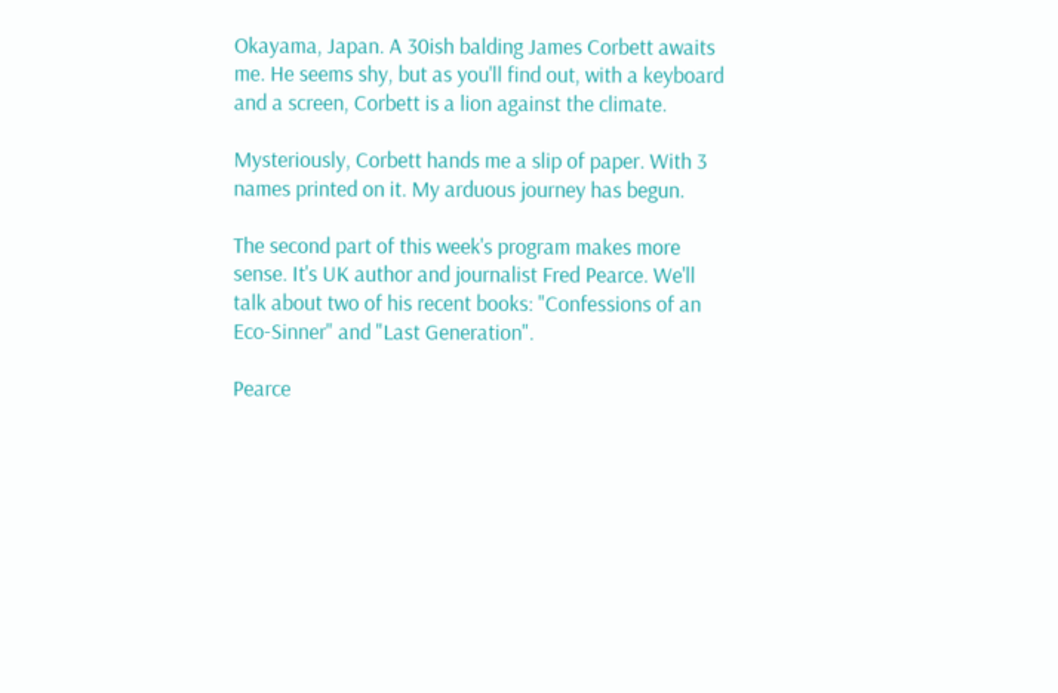Okayama, Japan. A 30ish balding James Corbett awaits me. He seems shy, but as you'll find out, with a keyboard and a screen, Corbett is a lion against the climate.

Mysteriously, Corbett hands me a slip of paper. With 3 names printed on it. My arduous journey has begun.

The second part of this week's program makes more sense. It's UK author and journalist Fred Pearce. We'll talk about two of his recent books: "Confessions of an Eco-Sinner" and "Last Generation".

Pearce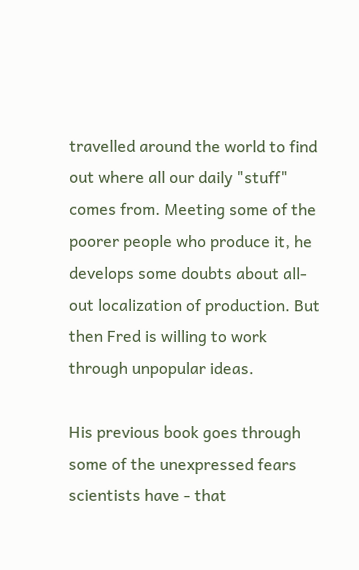travelled around the world to find out where all our daily "stuff" comes from. Meeting some of the poorer people who produce it, he develops some doubts about all-out localization of production. But then Fred is willing to work through unpopular ideas.

His previous book goes through some of the unexpressed fears scientists have - that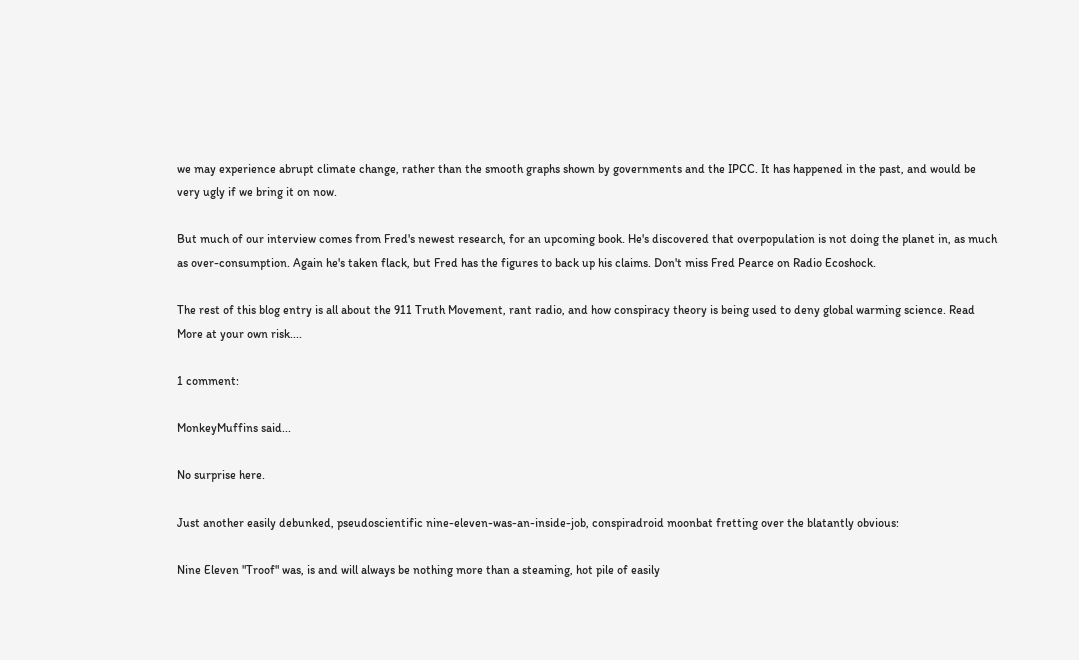we may experience abrupt climate change, rather than the smooth graphs shown by governments and the IPCC. It has happened in the past, and would be very ugly if we bring it on now.

But much of our interview comes from Fred's newest research, for an upcoming book. He's discovered that overpopulation is not doing the planet in, as much as over-consumption. Again he's taken flack, but Fred has the figures to back up his claims. Don't miss Fred Pearce on Radio Ecoshock.

The rest of this blog entry is all about the 911 Truth Movement, rant radio, and how conspiracy theory is being used to deny global warming science. Read More at your own risk....

1 comment:

MonkeyMuffins said...

No surprise here.

Just another easily debunked, pseudoscientific nine-eleven-was-an-inside-job, conspiradroid moonbat fretting over the blatantly obvious:

Nine Eleven "Troof" was, is and will always be nothing more than a steaming, hot pile of easily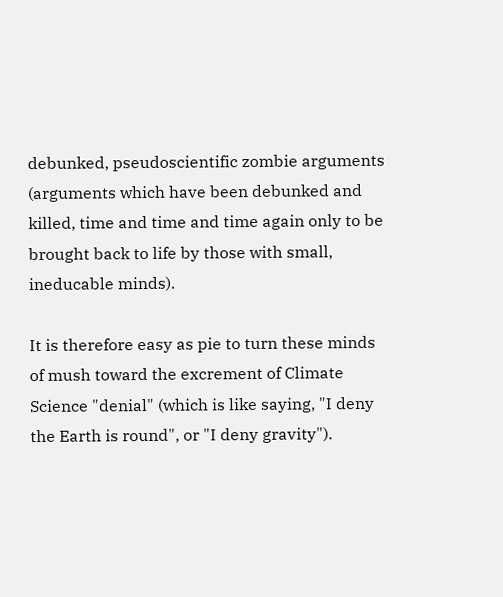debunked, pseudoscientific zombie arguments (arguments which have been debunked and killed, time and time and time again only to be brought back to life by those with small, ineducable minds).

It is therefore easy as pie to turn these minds of mush toward the excrement of Climate Science "denial" (which is like saying, "I deny the Earth is round", or "I deny gravity").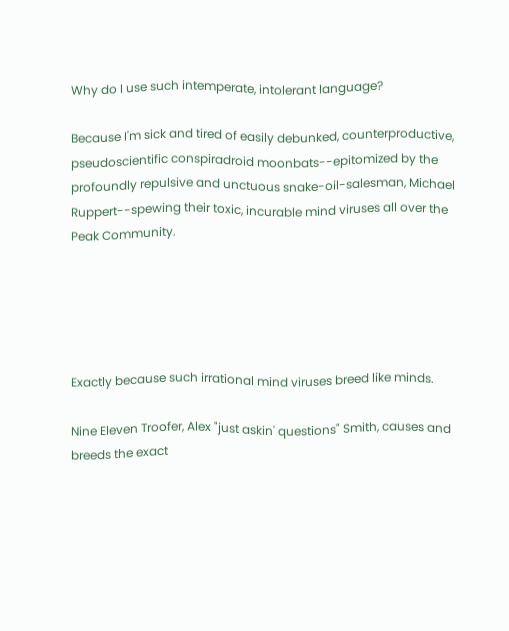Why do I use such intemperate, intolerant language?

Because I'm sick and tired of easily debunked, counterproductive, pseudoscientific conspiradroid moonbats--epitomized by the profoundly repulsive and unctuous snake-oil-salesman, Michael Ruppert--spewing their toxic, incurable mind viruses all over the Peak Community.





Exactly because such irrational mind viruses breed like minds.

Nine Eleven Troofer, Alex "just askin' questions" Smith, causes and breeds the exact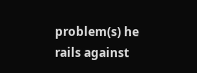problem(s) he rails against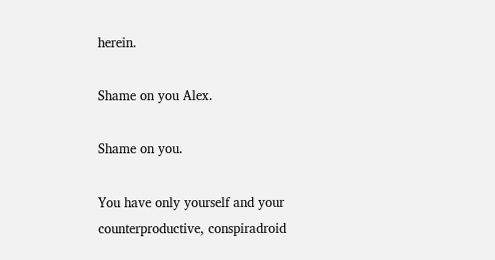herein.

Shame on you Alex.

Shame on you.

You have only yourself and your counterproductive, conspiradroid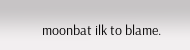moonbat ilk to blame.